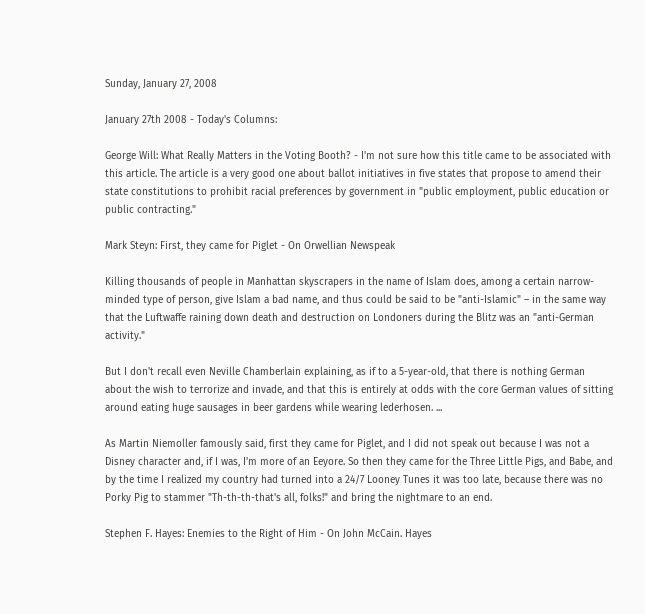Sunday, January 27, 2008

January 27th 2008 - Today's Columns:

George Will: What Really Matters in the Voting Booth? - I'm not sure how this title came to be associated with this article. The article is a very good one about ballot initiatives in five states that propose to amend their state constitutions to prohibit racial preferences by government in "public employment, public education or public contracting."

Mark Steyn: First, they came for Piglet - On Orwellian Newspeak

Killing thousands of people in Manhattan skyscrapers in the name of Islam does, among a certain narrow-minded type of person, give Islam a bad name, and thus could be said to be "anti-Islamic" – in the same way that the Luftwaffe raining down death and destruction on Londoners during the Blitz was an "anti-German activity."

But I don't recall even Neville Chamberlain explaining, as if to a 5-year-old, that there is nothing German about the wish to terrorize and invade, and that this is entirely at odds with the core German values of sitting around eating huge sausages in beer gardens while wearing lederhosen. ...

As Martin Niemoller famously said, first they came for Piglet, and I did not speak out because I was not a Disney character and, if I was, I'm more of an Eeyore. So then they came for the Three Little Pigs, and Babe, and by the time I realized my country had turned into a 24/7 Looney Tunes it was too late, because there was no Porky Pig to stammer "Th-th-th-that's all, folks!" and bring the nightmare to an end.

Stephen F. Hayes: Enemies to the Right of Him - On John McCain. Hayes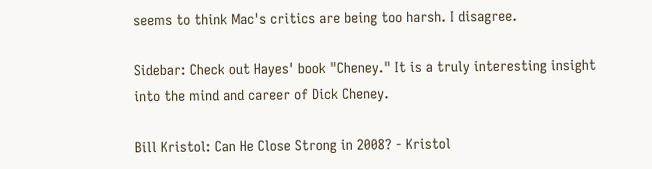seems to think Mac's critics are being too harsh. I disagree.

Sidebar: Check out Hayes' book "Cheney." It is a truly interesting insight into the mind and career of Dick Cheney.

Bill Kristol: Can He Close Strong in 2008? - Kristol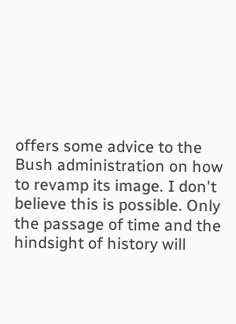offers some advice to the Bush administration on how to revamp its image. I don't believe this is possible. Only the passage of time and the hindsight of history will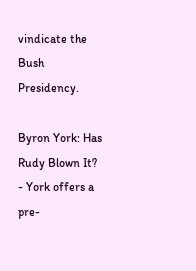vindicate the Bush Presidency.

Byron York: Has Rudy Blown It? - York offers a pre-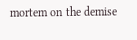mortem on the demise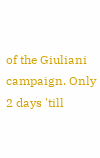of the Giuliani campaign. Only 2 days 'till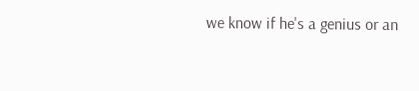we know if he's a genius or an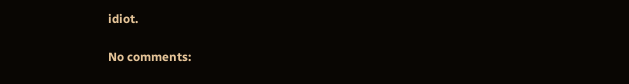idiot.

No comments: